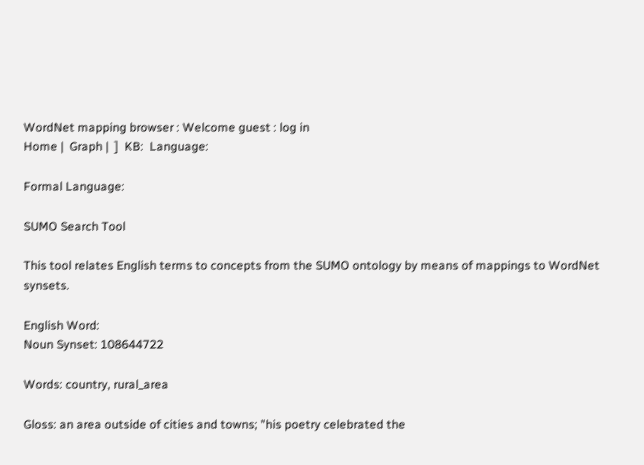WordNet mapping browser : Welcome guest : log in
Home |  Graph |  ]  KB:  Language:

Formal Language:

SUMO Search Tool

This tool relates English terms to concepts from the SUMO ontology by means of mappings to WordNet synsets.

English Word:
Noun Synset: 108644722

Words: country, rural_area

Gloss: an area outside of cities and towns; "his poetry celebrated the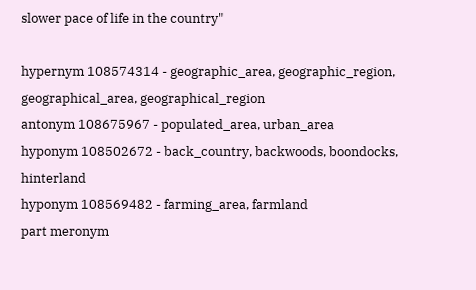slower pace of life in the country"

hypernym 108574314 - geographic_area, geographic_region, geographical_area, geographical_region
antonym 108675967 - populated_area, urban_area
hyponym 108502672 - back_country, backwoods, boondocks, hinterland
hyponym 108569482 - farming_area, farmland
part meronym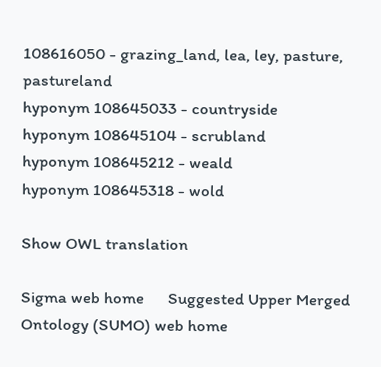108616050 - grazing_land, lea, ley, pasture, pastureland
hyponym 108645033 - countryside
hyponym 108645104 - scrubland
hyponym 108645212 - weald
hyponym 108645318 - wold

Show OWL translation

Sigma web home      Suggested Upper Merged Ontology (SUMO) web home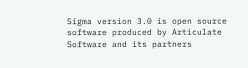Sigma version 3.0 is open source software produced by Articulate Software and its partners